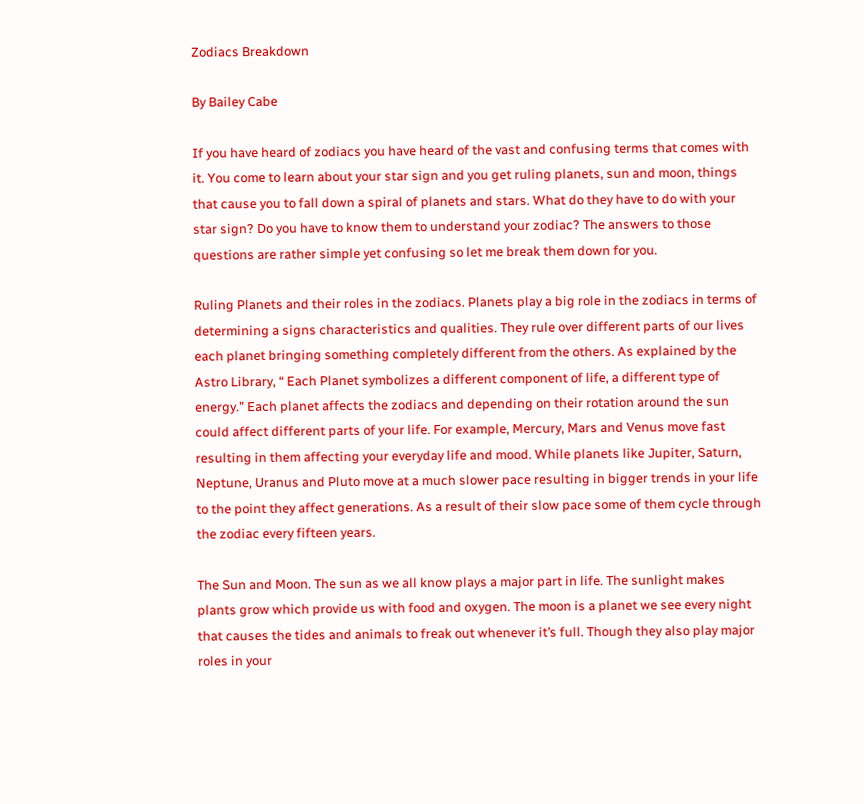Zodiacs Breakdown

By Bailey Cabe

If you have heard of zodiacs you have heard of the vast and confusing terms that comes with it. You come to learn about your star sign and you get ruling planets, sun and moon, things that cause you to fall down a spiral of planets and stars. What do they have to do with your star sign? Do you have to know them to understand your zodiac? The answers to those questions are rather simple yet confusing so let me break them down for you.

Ruling Planets and their roles in the zodiacs. Planets play a big role in the zodiacs in terms of determining a signs characteristics and qualities. They rule over different parts of our lives each planet bringing something completely different from the others. As explained by the Astro Library, “ Each Planet symbolizes a different component of life, a different type of energy.” Each planet affects the zodiacs and depending on their rotation around the sun could affect different parts of your life. For example, Mercury, Mars and Venus move fast resulting in them affecting your everyday life and mood. While planets like Jupiter, Saturn, Neptune, Uranus and Pluto move at a much slower pace resulting in bigger trends in your life to the point they affect generations. As a result of their slow pace some of them cycle through the zodiac every fifteen years.

The Sun and Moon. The sun as we all know plays a major part in life. The sunlight makes plants grow which provide us with food and oxygen. The moon is a planet we see every night that causes the tides and animals to freak out whenever it’s full. Though they also play major roles in your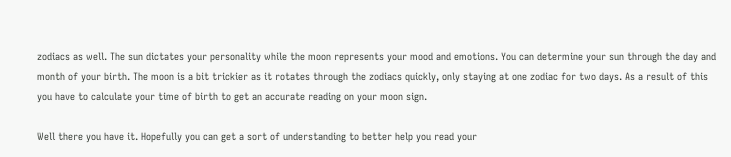zodiacs as well. The sun dictates your personality while the moon represents your mood and emotions. You can determine your sun through the day and month of your birth. The moon is a bit trickier as it rotates through the zodiacs quickly, only staying at one zodiac for two days. As a result of this you have to calculate your time of birth to get an accurate reading on your moon sign.

Well there you have it. Hopefully you can get a sort of understanding to better help you read your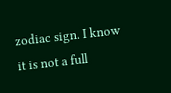zodiac sign. I know it is not a full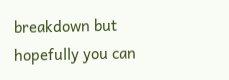breakdown but hopefully you can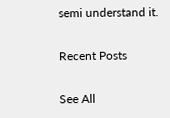semi understand it.

Recent Posts

See All